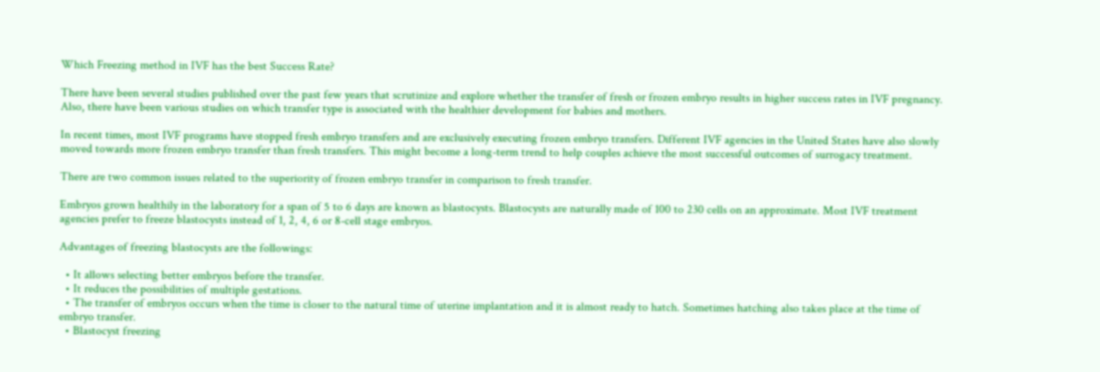Which Freezing method in IVF has the best Success Rate?

There have been several studies published over the past few years that scrutinize and explore whether the transfer of fresh or frozen embryo results in higher success rates in IVF pregnancy. Also, there have been various studies on which transfer type is associated with the healthier development for babies and mothers.

In recent times, most IVF programs have stopped fresh embryo transfers and are exclusively executing frozen embryo transfers. Different IVF agencies in the United States have also slowly moved towards more frozen embryo transfer than fresh transfers. This might become a long-term trend to help couples achieve the most successful outcomes of surrogacy treatment.

There are two common issues related to the superiority of frozen embryo transfer in comparison to fresh transfer.

Embryos grown healthily in the laboratory for a span of 5 to 6 days are known as blastocysts. Blastocysts are naturally made of 100 to 230 cells on an approximate. Most IVF treatment agencies prefer to freeze blastocysts instead of 1, 2, 4, 6 or 8-cell stage embryos.

Advantages of freezing blastocysts are the followings:

  • It allows selecting better embryos before the transfer.
  • It reduces the possibilities of multiple gestations.
  • The transfer of embryos occurs when the time is closer to the natural time of uterine implantation and it is almost ready to hatch. Sometimes hatching also takes place at the time of embryo transfer.
  • Blastocyst freezing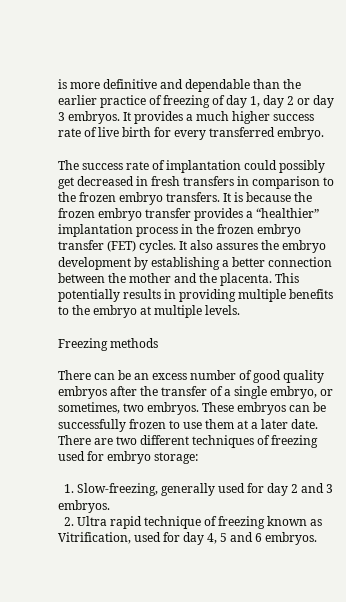is more definitive and dependable than the earlier practice of freezing of day 1, day 2 or day 3 embryos. It provides a much higher success rate of live birth for every transferred embryo.

The success rate of implantation could possibly get decreased in fresh transfers in comparison to the frozen embryo transfers. It is because the frozen embryo transfer provides a “healthier” implantation process in the frozen embryo transfer (FET) cycles. It also assures the embryo development by establishing a better connection between the mother and the placenta. This potentially results in providing multiple benefits to the embryo at multiple levels.

Freezing methods

There can be an excess number of good quality embryos after the transfer of a single embryo, or sometimes, two embryos. These embryos can be successfully frozen to use them at a later date. There are two different techniques of freezing used for embryo storage:

  1. Slow-freezing, generally used for day 2 and 3 embryos.
  2. Ultra rapid technique of freezing known as Vitrification, used for day 4, 5 and 6 embryos.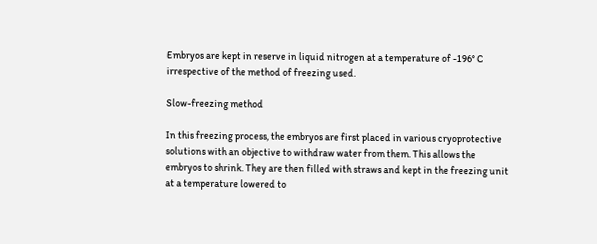Embryos are kept in reserve in liquid nitrogen at a temperature of -196° C irrespective of the method of freezing used.

Slow-freezing method

In this freezing process, the embryos are first placed in various cryoprotective solutions with an objective to withdraw water from them. This allows the embryos to shrink. They are then filled with straws and kept in the freezing unit at a temperature lowered to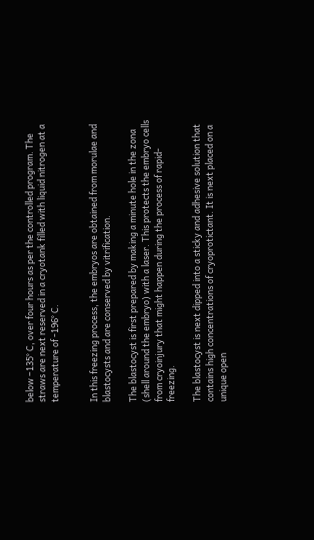below –135° C, over four hours as per the controlled program. The straws are next reserved in a cryotank filled with liquid nitrogen at a temperature of -196° C.


In this freezing process, the embryos are obtained from morulae and blastocysts and are conserved by vitrification.

The blastocyst is first prepared by making a minute hole in the zona (shell around the embryo) with a laser. This protects the embryo cells from cryoinjury that might happen during the process of rapid-freezing.

The blastocyst is next dipped into a sticky and adhesive solution that contains high concentrations of cryoprotictant. It is next placed on a unique open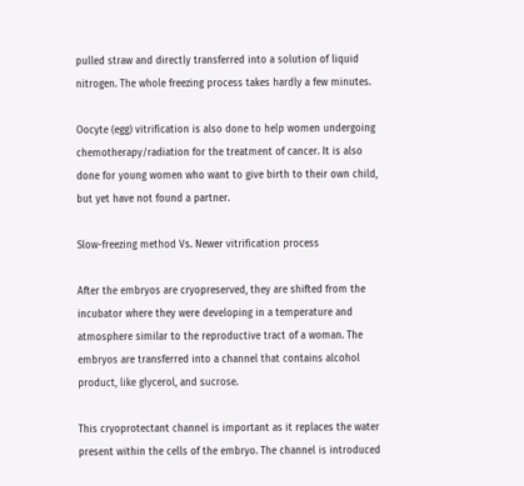pulled straw and directly transferred into a solution of liquid nitrogen. The whole freezing process takes hardly a few minutes.

Oocyte (egg) vitrification is also done to help women undergoing chemotherapy/radiation for the treatment of cancer. It is also done for young women who want to give birth to their own child, but yet have not found a partner.

Slow-freezing method Vs. Newer vitrification process

After the embryos are cryopreserved, they are shifted from the incubator where they were developing in a temperature and atmosphere similar to the reproductive tract of a woman. The embryos are transferred into a channel that contains alcohol product, like glycerol, and sucrose.

This cryoprotectant channel is important as it replaces the water present within the cells of the embryo. The channel is introduced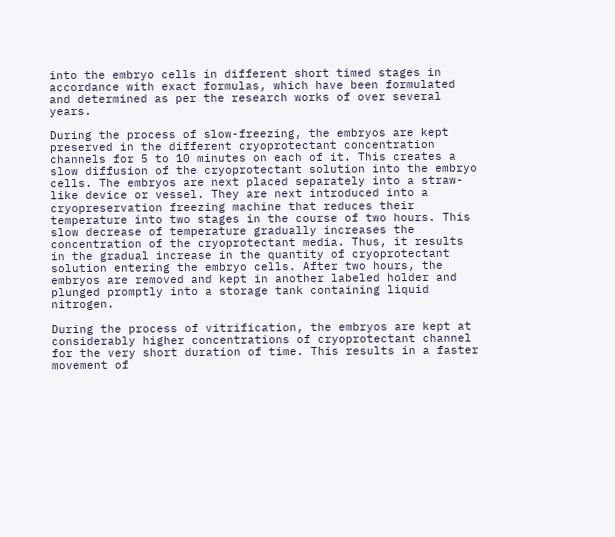into the embryo cells in different short timed stages in accordance with exact formulas, which have been formulated and determined as per the research works of over several years.

During the process of slow-freezing, the embryos are kept preserved in the different cryoprotectant concentration channels for 5 to 10 minutes on each of it. This creates a slow diffusion of the cryoprotectant solution into the embryo cells. The embryos are next placed separately into a straw-like device or vessel. They are next introduced into a cryopreservation freezing machine that reduces their temperature into two stages in the course of two hours. This slow decrease of temperature gradually increases the concentration of the cryoprotectant media. Thus, it results in the gradual increase in the quantity of cryoprotectant solution entering the embryo cells. After two hours, the embryos are removed and kept in another labeled holder and plunged promptly into a storage tank containing liquid nitrogen.

During the process of vitrification, the embryos are kept at considerably higher concentrations of cryoprotectant channel for the very short duration of time. This results in a faster movement of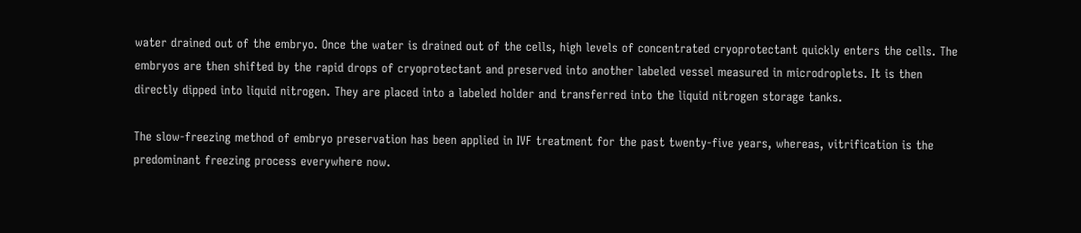water drained out of the embryo. Once the water is drained out of the cells, high levels of concentrated cryoprotectant quickly enters the cells. The embryos are then shifted by the rapid drops of cryoprotectant and preserved into another labeled vessel measured in microdroplets. It is then directly dipped into liquid nitrogen. They are placed into a labeled holder and transferred into the liquid nitrogen storage tanks.

The slow-freezing method of embryo preservation has been applied in IVF treatment for the past twenty-five years, whereas, vitrification is the predominant freezing process everywhere now.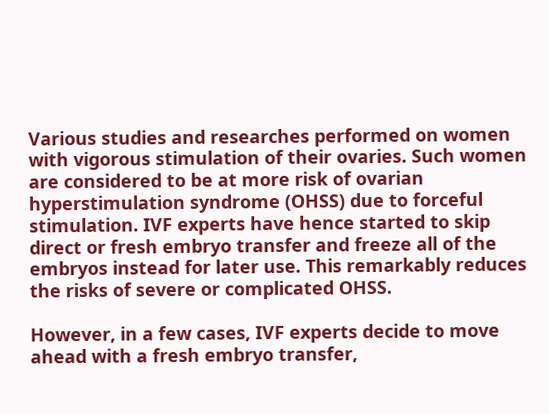Various studies and researches performed on women with vigorous stimulation of their ovaries. Such women are considered to be at more risk of ovarian hyperstimulation syndrome (OHSS) due to forceful stimulation. IVF experts have hence started to skip direct or fresh embryo transfer and freeze all of the embryos instead for later use. This remarkably reduces the risks of severe or complicated OHSS.

However, in a few cases, IVF experts decide to move ahead with a fresh embryo transfer,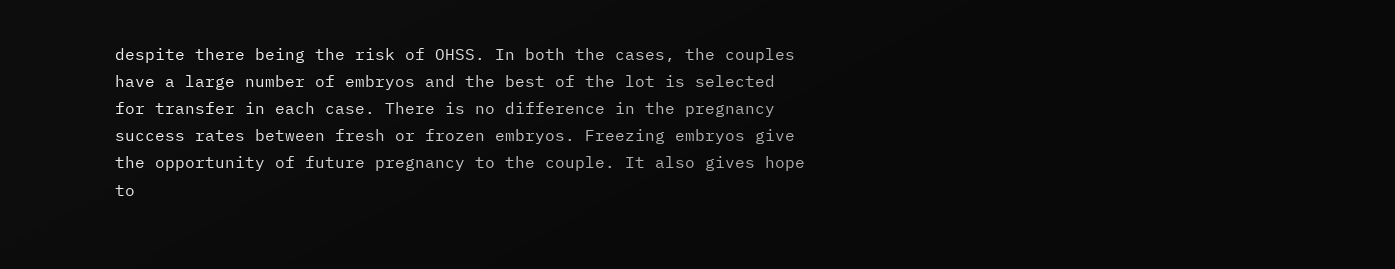despite there being the risk of OHSS. In both the cases, the couples have a large number of embryos and the best of the lot is selected for transfer in each case. There is no difference in the pregnancy success rates between fresh or frozen embryos. Freezing embryos give the opportunity of future pregnancy to the couple. It also gives hope to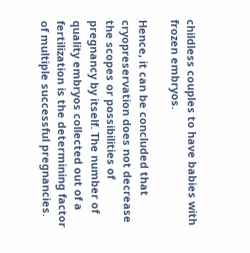childless couples to have babies with frozen embryos.

Hence, it can be concluded that cryopreservation does not decrease the scopes or possibilities of pregnancy by itself. The number of quality embryos collected out of a fertilization is the determining factor of multiple successful pregnancies.